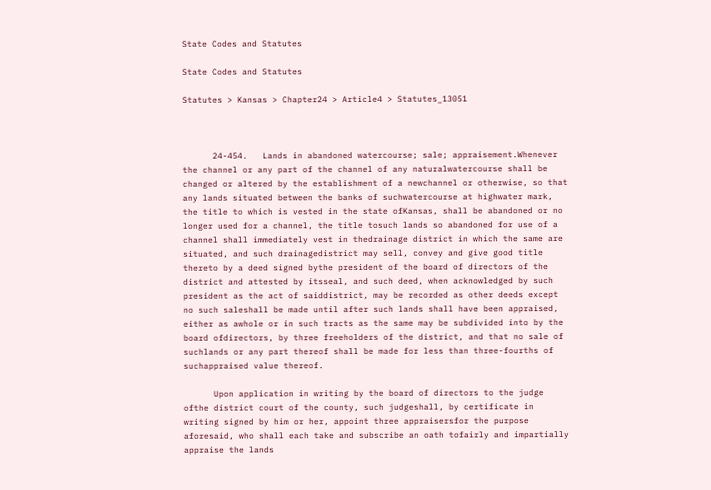State Codes and Statutes

State Codes and Statutes

Statutes > Kansas > Chapter24 > Article4 > Statutes_13051



      24-454.   Lands in abandoned watercourse; sale; appraisement.Whenever the channel or any part of the channel of any naturalwatercourse shall be changed or altered by the establishment of a newchannel or otherwise, so that any lands situated between the banks of suchwatercourse at highwater mark, the title to which is vested in the state ofKansas, shall be abandoned or no longer used for a channel, the title tosuch lands so abandoned for use of a channel shall immediately vest in thedrainage district in which the same are situated, and such drainagedistrict may sell, convey and give good title thereto by a deed signed bythe president of the board of directors of the district and attested by itsseal, and such deed, when acknowledged by such president as the act of saiddistrict, may be recorded as other deeds except no such saleshall be made until after such lands shall have been appraised, either as awhole or in such tracts as the same may be subdivided into by the board ofdirectors, by three freeholders of the district, and that no sale of suchlands or any part thereof shall be made for less than three-fourths of suchappraised value thereof.

      Upon application in writing by the board of directors to the judge ofthe district court of the county, such judgeshall, by certificate in writing signed by him or her, appoint three appraisersfor the purpose aforesaid, who shall each take and subscribe an oath tofairly and impartially appraise the lands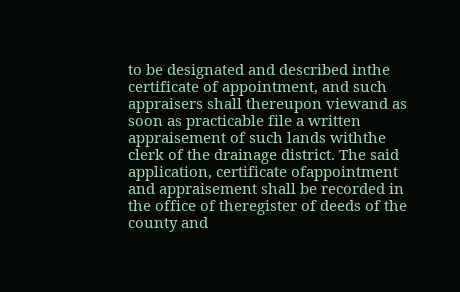to be designated and described inthe certificate of appointment, and such appraisers shall thereupon viewand as soon as practicable file a written appraisement of such lands withthe clerk of the drainage district. The said application, certificate ofappointment and appraisement shall be recorded in the office of theregister of deeds of the county and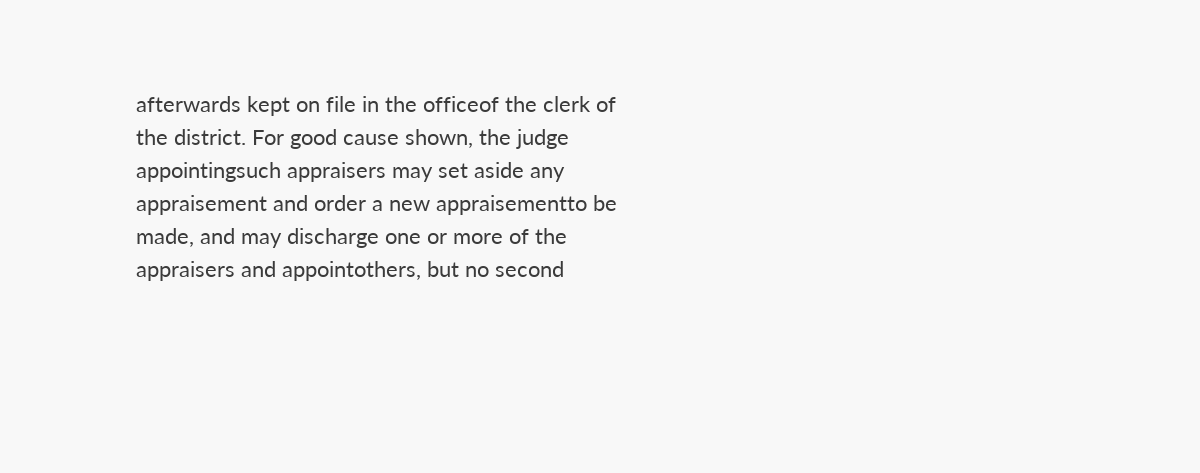afterwards kept on file in the officeof the clerk of the district. For good cause shown, the judge appointingsuch appraisers may set aside any appraisement and order a new appraisementto be made, and may discharge one or more of the appraisers and appointothers, but no second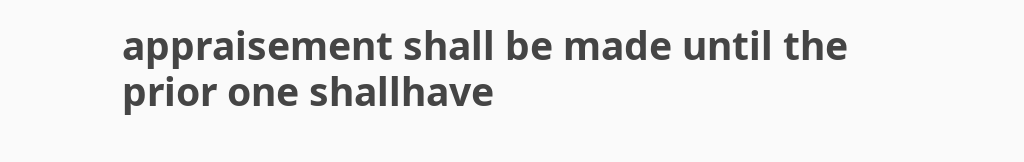appraisement shall be made until the prior one shallhave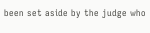been set aside by the judge who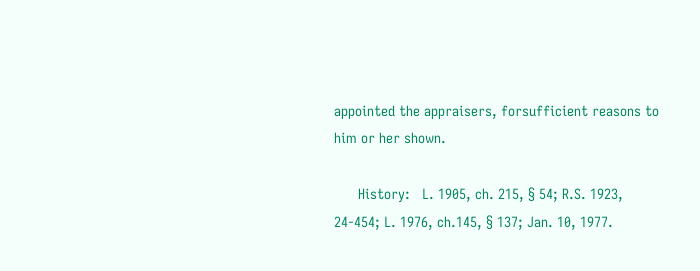appointed the appraisers, forsufficient reasons to him or her shown.

      History:   L. 1905, ch. 215, § 54; R.S. 1923, 24-454; L. 1976, ch.145, § 137; Jan. 10, 1977.